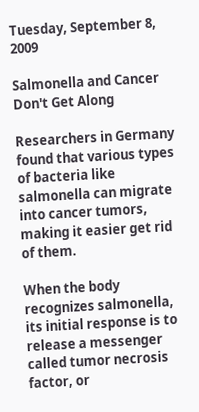Tuesday, September 8, 2009

Salmonella and Cancer Don't Get Along

Researchers in Germany found that various types of bacteria like salmonella can migrate into cancer tumors, making it easier get rid of them.

When the body recognizes salmonella, its initial response is to release a messenger called tumor necrosis factor, or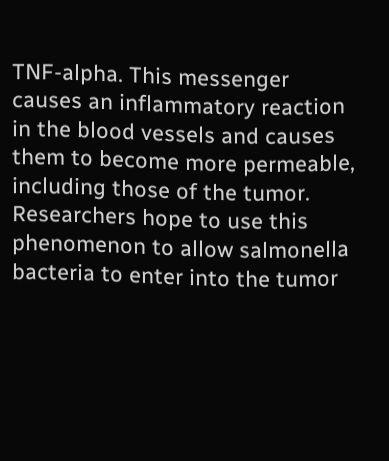TNF-alpha. This messenger causes an inflammatory reaction in the blood vessels and causes them to become more permeable, including those of the tumor. Researchers hope to use this phenomenon to allow salmonella bacteria to enter into the tumor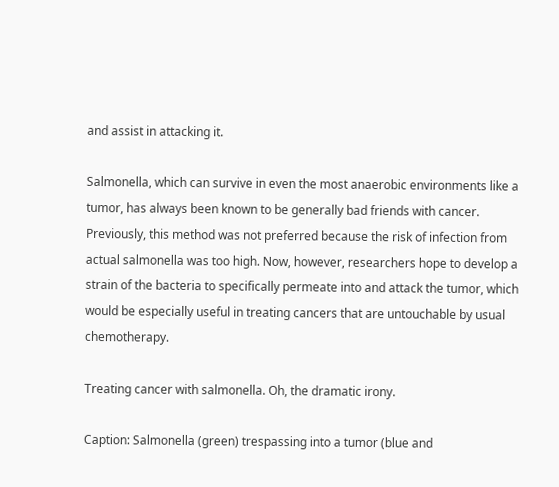and assist in attacking it.

Salmonella, which can survive in even the most anaerobic environments like a tumor, has always been known to be generally bad friends with cancer. Previously, this method was not preferred because the risk of infection from actual salmonella was too high. Now, however, researchers hope to develop a strain of the bacteria to specifically permeate into and attack the tumor, which would be especially useful in treating cancers that are untouchable by usual chemotherapy.

Treating cancer with salmonella. Oh, the dramatic irony.

Caption: Salmonella (green) trespassing into a tumor (blue and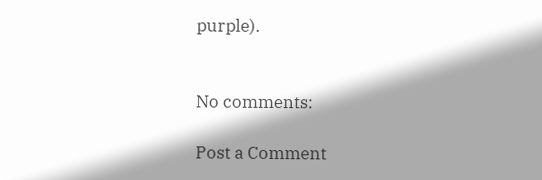purple).


No comments:

Post a Comment